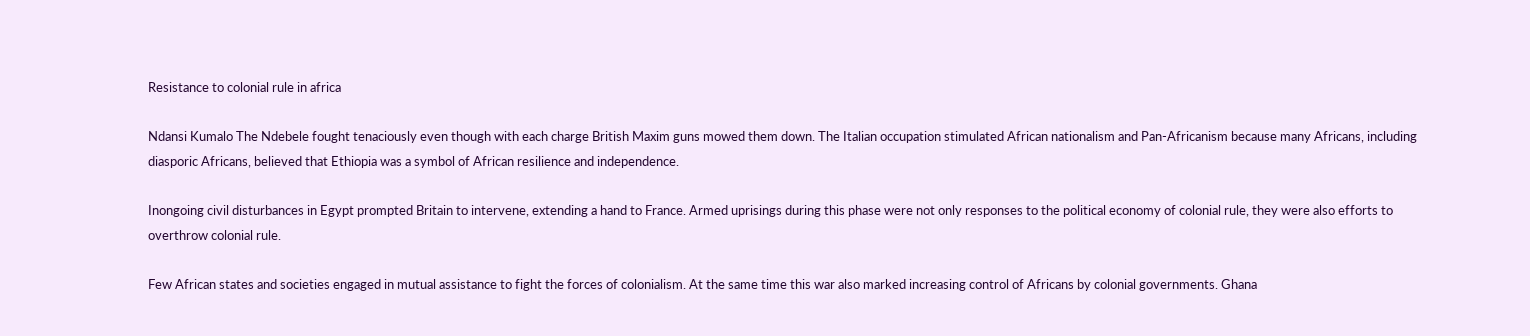Resistance to colonial rule in africa

Ndansi Kumalo The Ndebele fought tenaciously even though with each charge British Maxim guns mowed them down. The Italian occupation stimulated African nationalism and Pan-Africanism because many Africans, including diasporic Africans, believed that Ethiopia was a symbol of African resilience and independence.

Inongoing civil disturbances in Egypt prompted Britain to intervene, extending a hand to France. Armed uprisings during this phase were not only responses to the political economy of colonial rule, they were also efforts to overthrow colonial rule.

Few African states and societies engaged in mutual assistance to fight the forces of colonialism. At the same time this war also marked increasing control of Africans by colonial governments. Ghana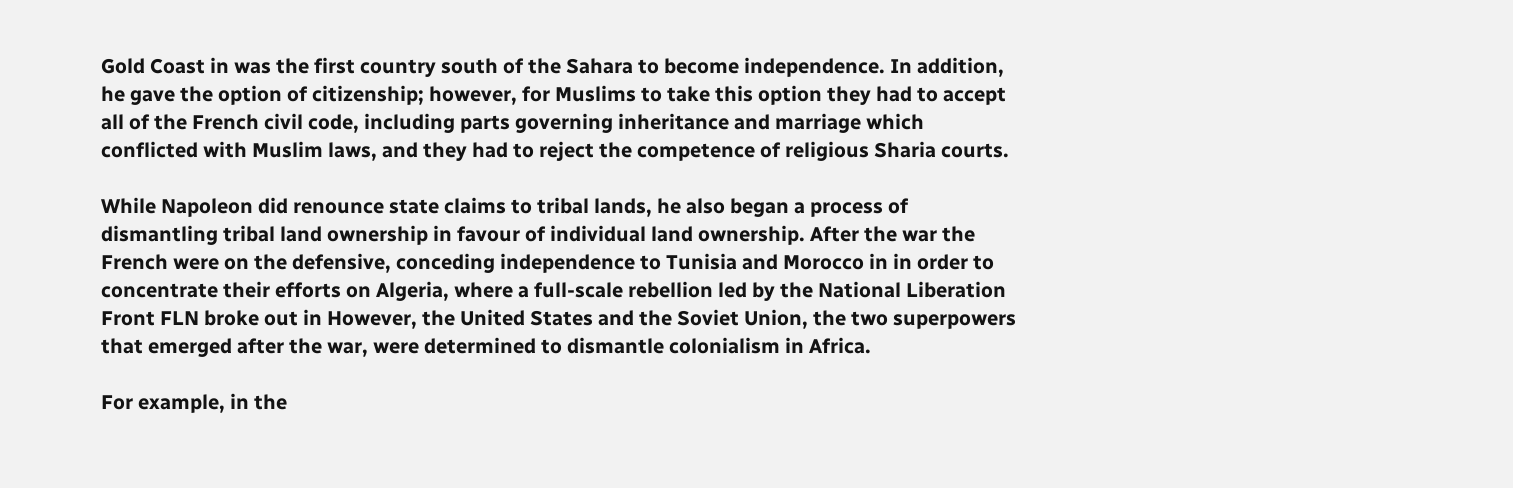Gold Coast in was the first country south of the Sahara to become independence. In addition, he gave the option of citizenship; however, for Muslims to take this option they had to accept all of the French civil code, including parts governing inheritance and marriage which conflicted with Muslim laws, and they had to reject the competence of religious Sharia courts.

While Napoleon did renounce state claims to tribal lands, he also began a process of dismantling tribal land ownership in favour of individual land ownership. After the war the French were on the defensive, conceding independence to Tunisia and Morocco in in order to concentrate their efforts on Algeria, where a full-scale rebellion led by the National Liberation Front FLN broke out in However, the United States and the Soviet Union, the two superpowers that emerged after the war, were determined to dismantle colonialism in Africa.

For example, in the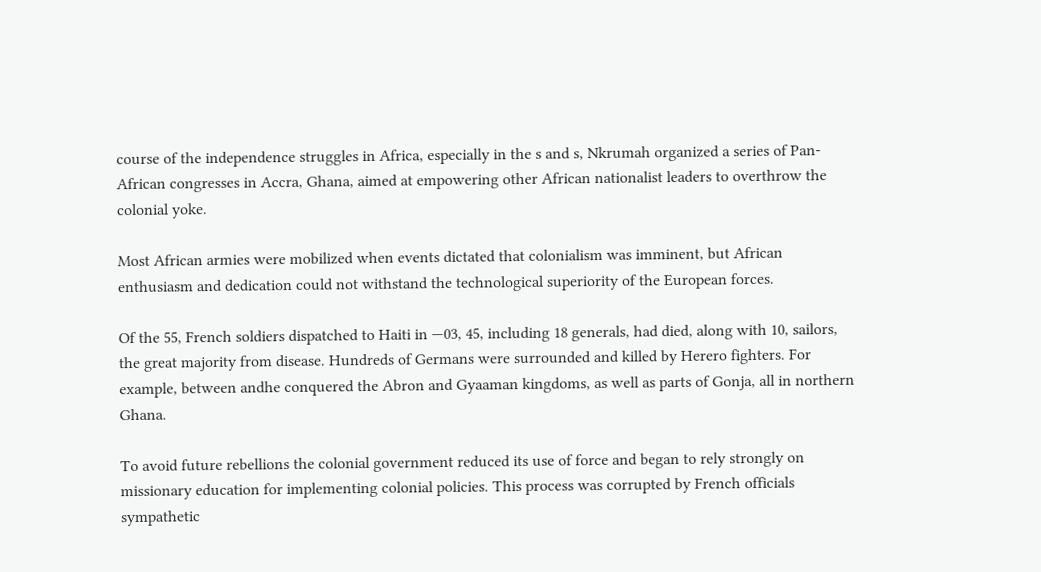course of the independence struggles in Africa, especially in the s and s, Nkrumah organized a series of Pan-African congresses in Accra, Ghana, aimed at empowering other African nationalist leaders to overthrow the colonial yoke.

Most African armies were mobilized when events dictated that colonialism was imminent, but African enthusiasm and dedication could not withstand the technological superiority of the European forces.

Of the 55, French soldiers dispatched to Haiti in —03, 45, including 18 generals, had died, along with 10, sailors, the great majority from disease. Hundreds of Germans were surrounded and killed by Herero fighters. For example, between andhe conquered the Abron and Gyaaman kingdoms, as well as parts of Gonja, all in northern Ghana.

To avoid future rebellions the colonial government reduced its use of force and began to rely strongly on missionary education for implementing colonial policies. This process was corrupted by French officials sympathetic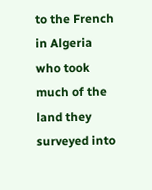to the French in Algeria who took much of the land they surveyed into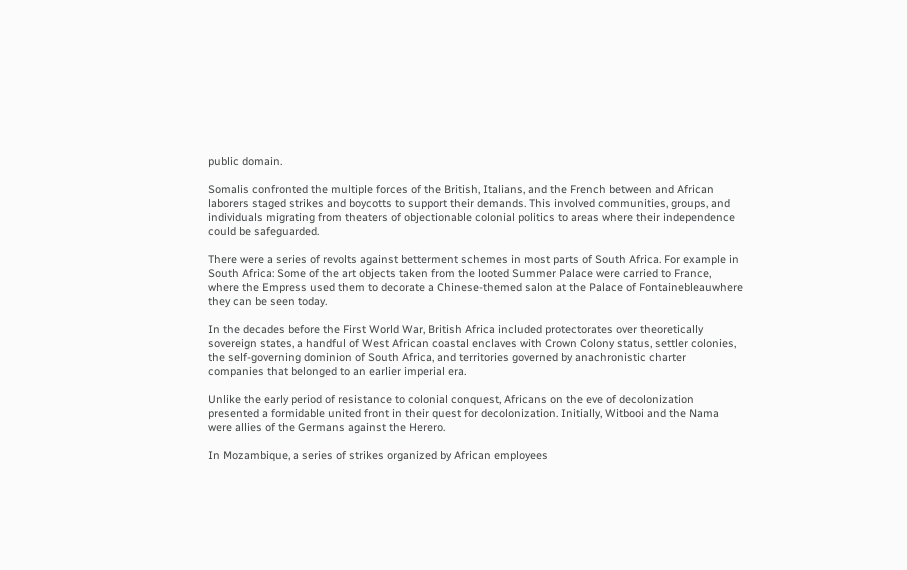public domain.

Somalis confronted the multiple forces of the British, Italians, and the French between and African laborers staged strikes and boycotts to support their demands. This involved communities, groups, and individuals migrating from theaters of objectionable colonial politics to areas where their independence could be safeguarded.

There were a series of revolts against betterment schemes in most parts of South Africa. For example in South Africa: Some of the art objects taken from the looted Summer Palace were carried to France, where the Empress used them to decorate a Chinese-themed salon at the Palace of Fontainebleauwhere they can be seen today.

In the decades before the First World War, British Africa included protectorates over theoretically sovereign states, a handful of West African coastal enclaves with Crown Colony status, settler colonies, the self-governing dominion of South Africa, and territories governed by anachronistic charter companies that belonged to an earlier imperial era.

Unlike the early period of resistance to colonial conquest, Africans on the eve of decolonization presented a formidable united front in their quest for decolonization. Initially, Witbooi and the Nama were allies of the Germans against the Herero.

In Mozambique, a series of strikes organized by African employees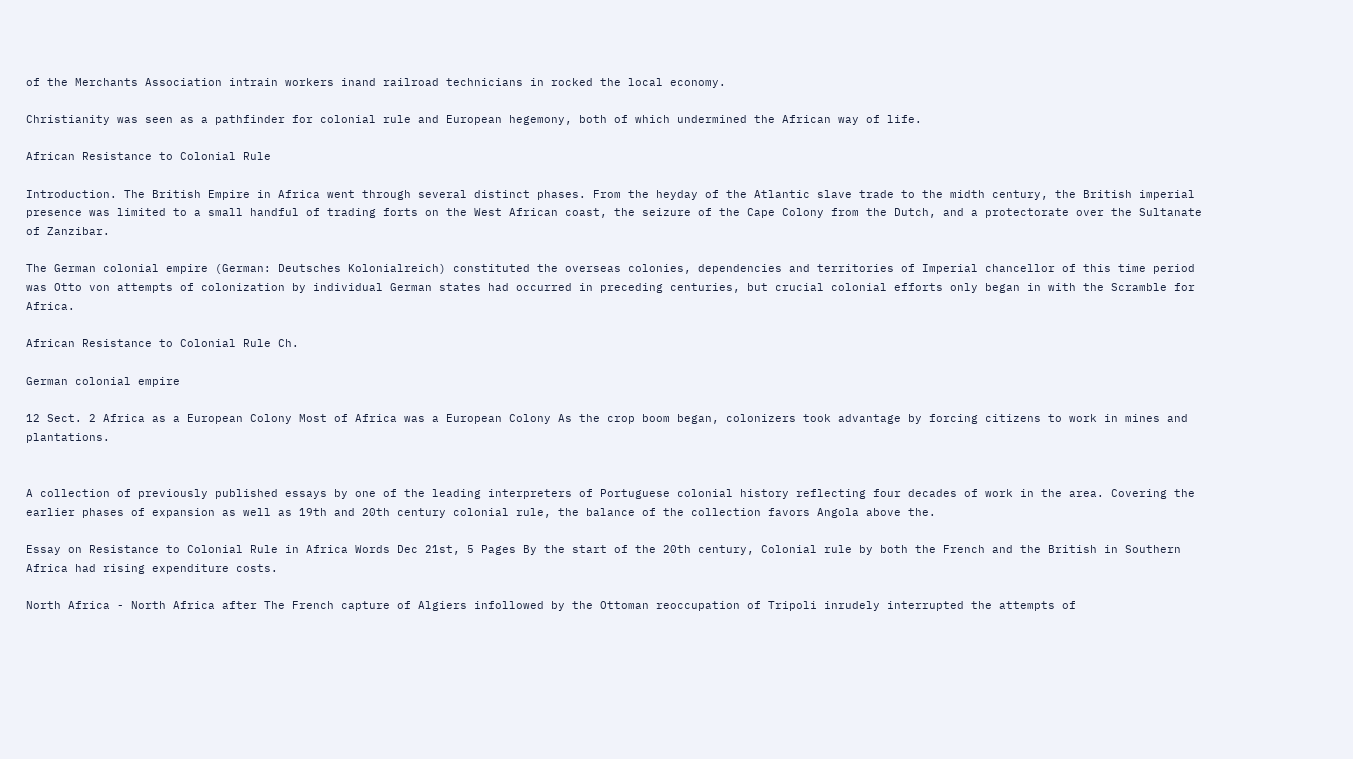of the Merchants Association intrain workers inand railroad technicians in rocked the local economy.

Christianity was seen as a pathfinder for colonial rule and European hegemony, both of which undermined the African way of life.

African Resistance to Colonial Rule

Introduction. The British Empire in Africa went through several distinct phases. From the heyday of the Atlantic slave trade to the midth century, the British imperial presence was limited to a small handful of trading forts on the West African coast, the seizure of the Cape Colony from the Dutch, and a protectorate over the Sultanate of Zanzibar.

The German colonial empire (German: Deutsches Kolonialreich) constituted the overseas colonies, dependencies and territories of Imperial chancellor of this time period was Otto von attempts of colonization by individual German states had occurred in preceding centuries, but crucial colonial efforts only began in with the Scramble for Africa.

African Resistance to Colonial Rule Ch.

German colonial empire

12 Sect. 2 Africa as a European Colony Most of Africa was a European Colony As the crop boom began, colonizers took advantage by forcing citizens to work in mines and plantations.


A collection of previously published essays by one of the leading interpreters of Portuguese colonial history reflecting four decades of work in the area. Covering the earlier phases of expansion as well as 19th and 20th century colonial rule, the balance of the collection favors Angola above the.

Essay on Resistance to Colonial Rule in Africa Words Dec 21st, 5 Pages By the start of the 20th century, Colonial rule by both the French and the British in Southern Africa had rising expenditure costs.

North Africa - North Africa after The French capture of Algiers infollowed by the Ottoman reoccupation of Tripoli inrudely interrupted the attempts of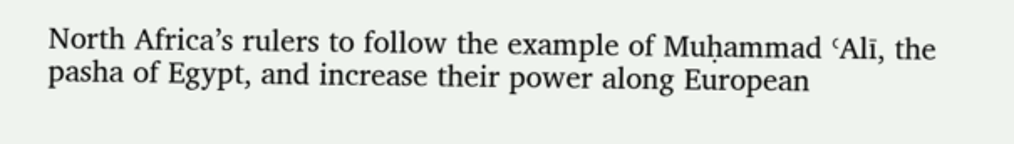North Africa’s rulers to follow the example of Muḥammad ʿAlī, the pasha of Egypt, and increase their power along European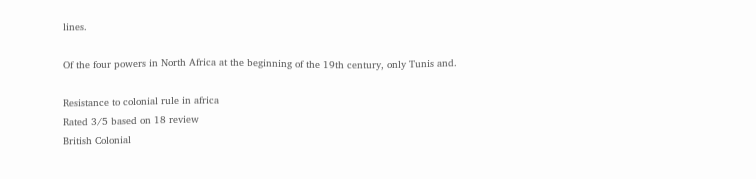lines.

Of the four powers in North Africa at the beginning of the 19th century, only Tunis and.

Resistance to colonial rule in africa
Rated 3/5 based on 18 review
British Colonial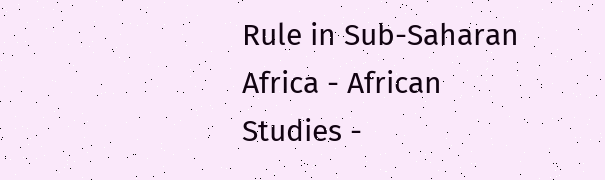Rule in Sub-Saharan Africa - African Studies -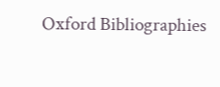Oxford Bibliographies